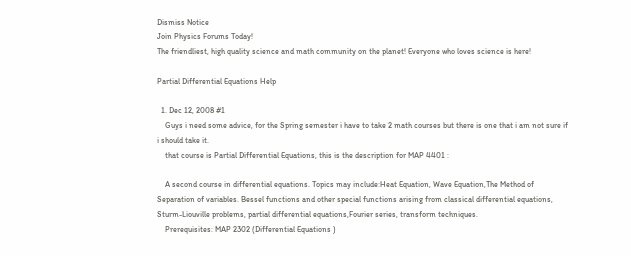Dismiss Notice
Join Physics Forums Today!
The friendliest, high quality science and math community on the planet! Everyone who loves science is here!

Partial Differential Equations Help

  1. Dec 12, 2008 #1
    Guys i need some advice, for the Spring semester i have to take 2 math courses but there is one that i am not sure if i should take it.
    that course is Partial Differential Equations, this is the description for MAP 4401 :

    A second course in differential equations. Topics may include:Heat Equation, Wave Equation,The Method of Separation of variables. Bessel functions and other special functions arising from classical differential equations, Sturm-Liouville problems, partial differential equations,Fourier series, transform techniques.
    Prerequisites: MAP 2302 (Differential Equations )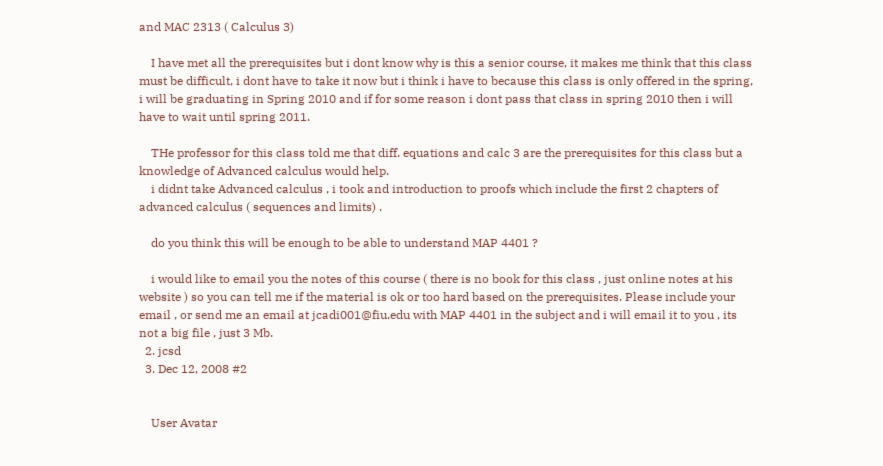and MAC 2313 ( Calculus 3)

    I have met all the prerequisites but i dont know why is this a senior course, it makes me think that this class must be difficult, i dont have to take it now but i think i have to because this class is only offered in the spring, i will be graduating in Spring 2010 and if for some reason i dont pass that class in spring 2010 then i will have to wait until spring 2011.

    THe professor for this class told me that diff. equations and calc 3 are the prerequisites for this class but a knowledge of Advanced calculus would help.
    i didnt take Advanced calculus , i took and introduction to proofs which include the first 2 chapters of advanced calculus ( sequences and limits) .

    do you think this will be enough to be able to understand MAP 4401 ?

    i would like to email you the notes of this course ( there is no book for this class , just online notes at his website ) so you can tell me if the material is ok or too hard based on the prerequisites. Please include your email , or send me an email at jcadi001@fiu.edu with MAP 4401 in the subject and i will email it to you , its not a big file , just 3 Mb.
  2. jcsd
  3. Dec 12, 2008 #2


    User Avatar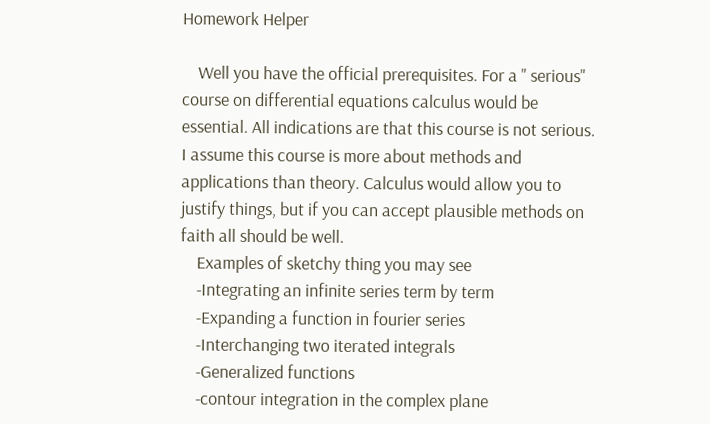Homework Helper

    Well you have the official prerequisites. For a " serious" course on differential equations calculus would be essential. All indications are that this course is not serious. I assume this course is more about methods and applications than theory. Calculus would allow you to justify things, but if you can accept plausible methods on faith all should be well.
    Examples of sketchy thing you may see
    -Integrating an infinite series term by term
    -Expanding a function in fourier series
    -Interchanging two iterated integrals
    -Generalized functions
    -contour integration in the complex plane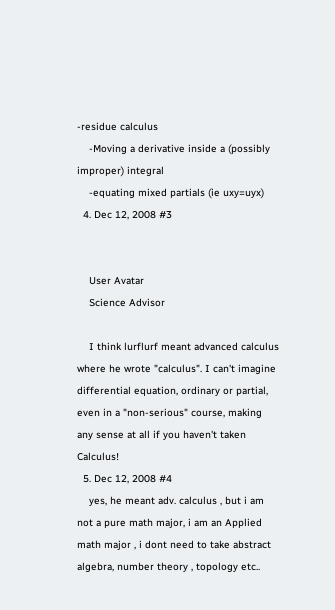-residue calculus
    -Moving a derivative inside a (possibly improper) integral
    -equating mixed partials (ie uxy=uyx)
  4. Dec 12, 2008 #3


    User Avatar
    Science Advisor

    I think lurflurf meant advanced calculus where he wrote "calculus". I can't imagine differential equation, ordinary or partial, even in a "non-serious" course, making any sense at all if you haven't taken Calculus!
  5. Dec 12, 2008 #4
    yes, he meant adv. calculus , but i am not a pure math major, i am an Applied math major , i dont need to take abstract algebra, number theory , topology etc..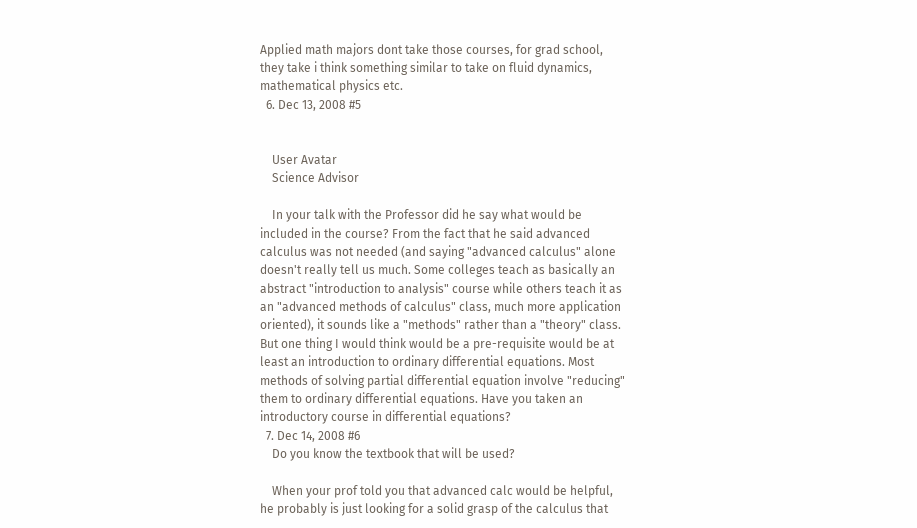Applied math majors dont take those courses, for grad school, they take i think something similar to take on fluid dynamics, mathematical physics etc.
  6. Dec 13, 2008 #5


    User Avatar
    Science Advisor

    In your talk with the Professor did he say what would be included in the course? From the fact that he said advanced calculus was not needed (and saying "advanced calculus" alone doesn't really tell us much. Some colleges teach as basically an abstract "introduction to analysis" course while others teach it as an "advanced methods of calculus" class, much more application oriented), it sounds like a "methods" rather than a "theory" class. But one thing I would think would be a pre-requisite would be at least an introduction to ordinary differential equations. Most methods of solving partial differential equation involve "reducing" them to ordinary differential equations. Have you taken an introductory course in differential equations?
  7. Dec 14, 2008 #6
    Do you know the textbook that will be used?

    When your prof told you that advanced calc would be helpful, he probably is just looking for a solid grasp of the calculus that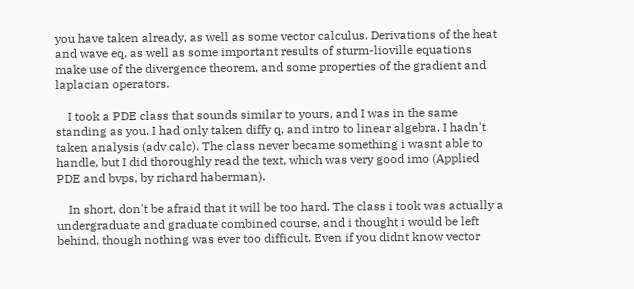you have taken already, as well as some vector calculus. Derivations of the heat and wave eq, as well as some important results of sturm-lioville equations make use of the divergence theorem, and some properties of the gradient and laplacian operators.

    I took a PDE class that sounds similar to yours, and I was in the same standing as you. I had only taken diffy q, and intro to linear algebra, I hadn't taken analysis (adv calc). The class never became something i wasnt able to handle, but I did thoroughly read the text, which was very good imo (Applied PDE and bvps, by richard haberman).

    In short, don't be afraid that it will be too hard. The class i took was actually a undergraduate and graduate combined course, and i thought i would be left behind, though nothing was ever too difficult. Even if you didnt know vector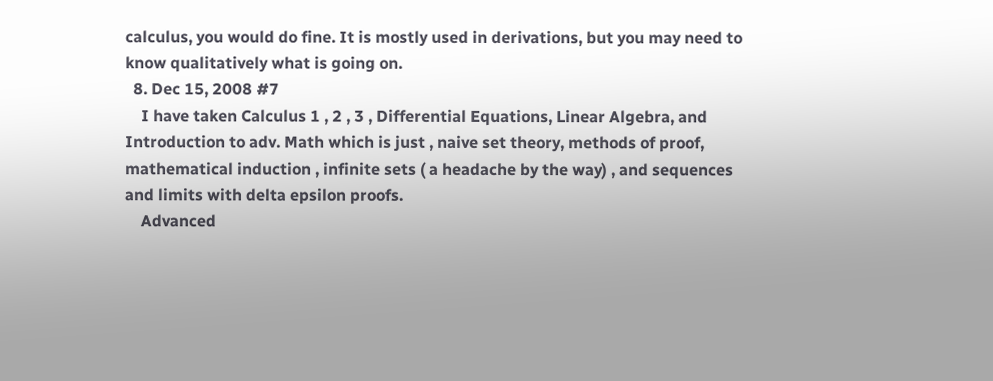calculus, you would do fine. It is mostly used in derivations, but you may need to know qualitatively what is going on.
  8. Dec 15, 2008 #7
    I have taken Calculus 1 , 2 , 3 , Differential Equations, Linear Algebra, and Introduction to adv. Math which is just , naive set theory, methods of proof, mathematical induction , infinite sets ( a headache by the way) , and sequences and limits with delta epsilon proofs.
    Advanced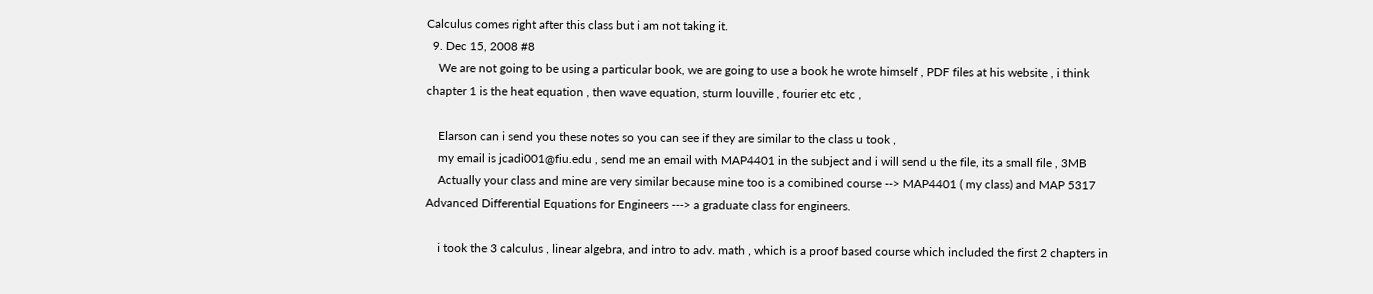Calculus comes right after this class but i am not taking it.
  9. Dec 15, 2008 #8
    We are not going to be using a particular book, we are going to use a book he wrote himself , PDF files at his website , i think chapter 1 is the heat equation , then wave equation, sturm louville , fourier etc etc ,

    Elarson can i send you these notes so you can see if they are similar to the class u took ,
    my email is jcadi001@fiu.edu , send me an email with MAP4401 in the subject and i will send u the file, its a small file , 3MB
    Actually your class and mine are very similar because mine too is a comibined course --> MAP4401 ( my class) and MAP 5317 Advanced Differential Equations for Engineers ---> a graduate class for engineers.

    i took the 3 calculus , linear algebra, and intro to adv. math , which is a proof based course which included the first 2 chapters in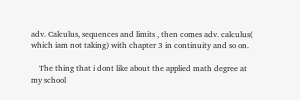adv. Calculus, sequences and limits , then comes adv. calculus( which iam not taking) with chapter 3 in continuity and so on.

    The thing that i dont like about the applied math degree at my school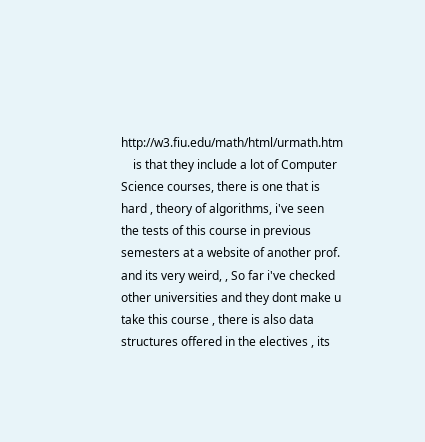http://w3.fiu.edu/math/html/urmath.htm
    is that they include a lot of Computer Science courses, there is one that is hard , theory of algorithms, i've seen the tests of this course in previous semesters at a website of another prof. and its very weird, , So far i've checked other universities and they dont make u take this course , there is also data structures offered in the electives , its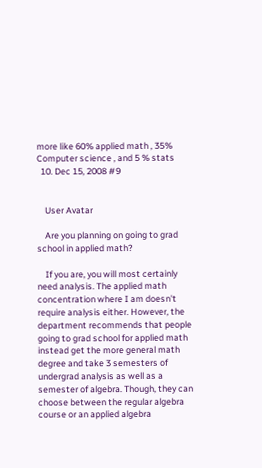more like 60% applied math , 35% Computer science , and 5 % stats
  10. Dec 15, 2008 #9


    User Avatar

    Are you planning on going to grad school in applied math?

    If you are, you will most certainly need analysis. The applied math concentration where I am doesn't require analysis either. However, the department recommends that people going to grad school for applied math instead get the more general math degree and take 3 semesters of undergrad analysis as well as a semester of algebra. Though, they can choose between the regular algebra course or an applied algebra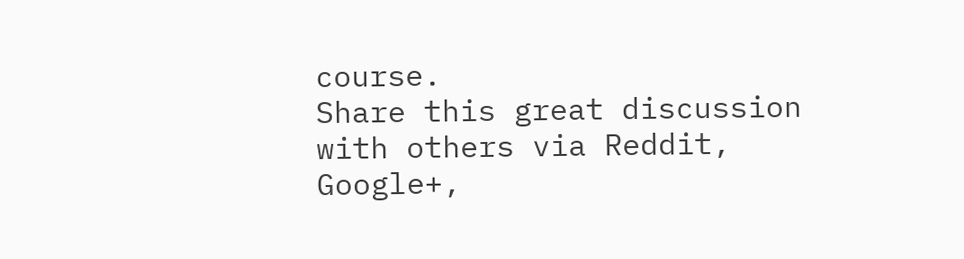course.
Share this great discussion with others via Reddit, Google+,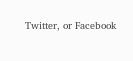Twitter, or Facebook